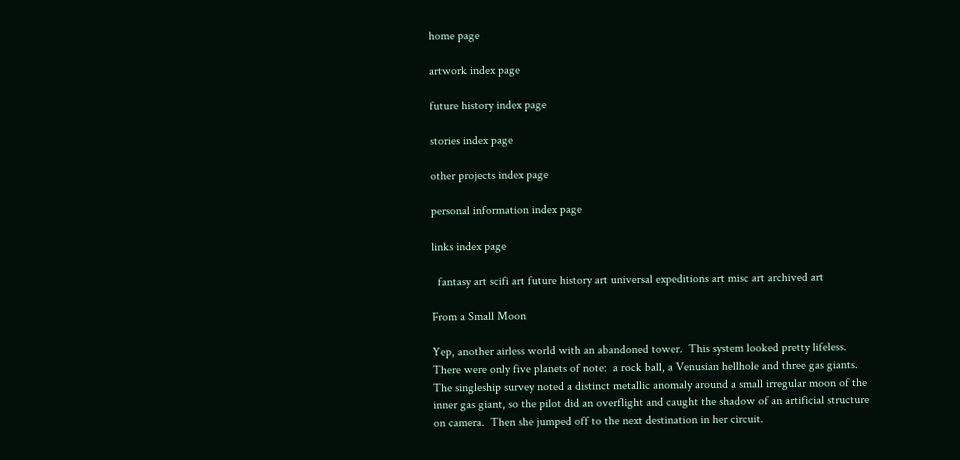home page

artwork index page

future history index page

stories index page

other projects index page

personal information index page

links index page

  fantasy art scifi art future history art universal expeditions art misc art archived art

From a Small Moon

Yep, another airless world with an abandoned tower.  This system looked pretty lifeless.   There were only five planets of note:  a rock ball, a Venusian hellhole and three gas giants.  The singleship survey noted a distinct metallic anomaly around a small irregular moon of the inner gas giant, so the pilot did an overflight and caught the shadow of an artificial structure on camera.  Then she jumped off to the next destination in her circuit.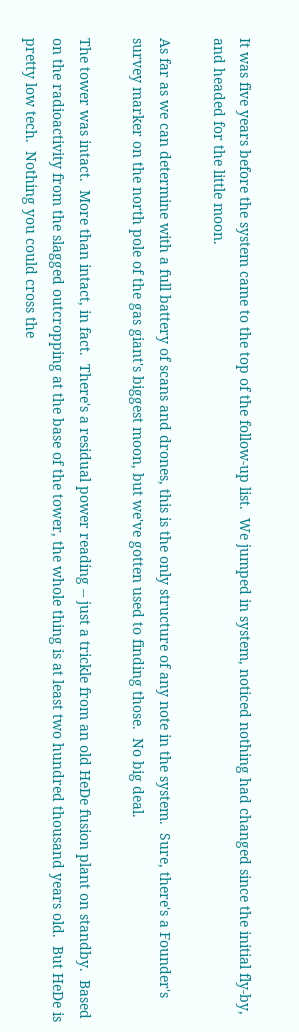It was five years before the system came to the top of the follow-up list.  We jumped in system, noticed nothing had changed since the initial fly-by, and headed for the little moon.

As far as we can determine with a full battery of scans and drones, this is the only structure of any note in the system.  Sure, there's a Founder's survey marker on the north pole of the gas giant's biggest moon, but we've gotten used to finding those.  No big deal.

The tower was intact.  More than intact, in fact.  There's a residual power reading -- just a trickle from an old HeDe fusion plant on standby.  Based on the radioactivity from the slagged outcropping at the base of the tower, the whole thing is at least two hundred thousand years old.  But HeDe is pretty low tech.  Nothing you could cross the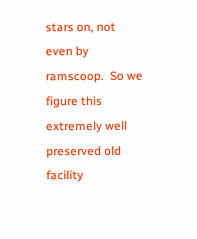stars on, not even by ramscoop.  So we figure this extremely well preserved old facility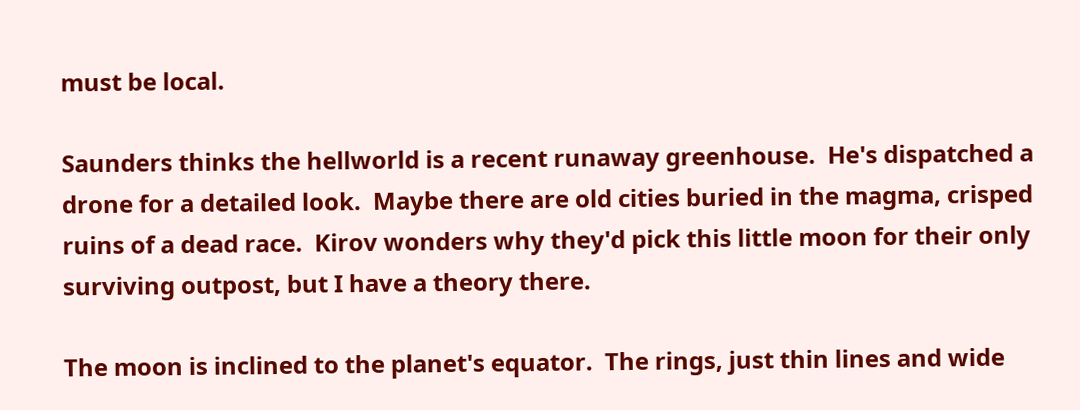must be local.

Saunders thinks the hellworld is a recent runaway greenhouse.  He's dispatched a drone for a detailed look.  Maybe there are old cities buried in the magma, crisped ruins of a dead race.  Kirov wonders why they'd pick this little moon for their only surviving outpost, but I have a theory there.

The moon is inclined to the planet's equator.  The rings, just thin lines and wide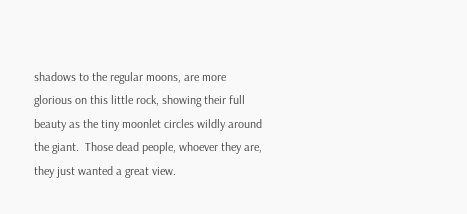shadows to the regular moons, are more glorious on this little rock, showing their full beauty as the tiny moonlet circles wildly around the giant.  Those dead people, whoever they are, they just wanted a great view.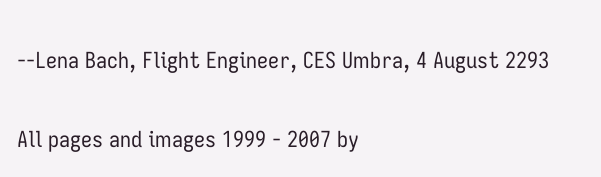--Lena Bach, Flight Engineer, CES Umbra, 4 August 2293

All pages and images 1999 - 2007 by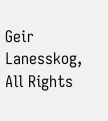Geir Lanesskog, All Rights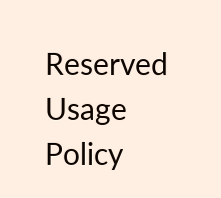Reserved
Usage Policy